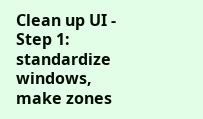Clean up UI - Step 1: standardize windows, make zones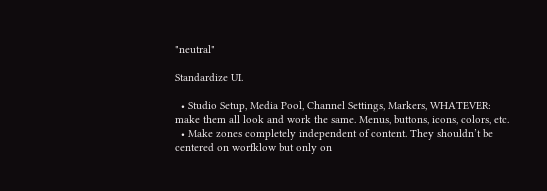"neutral"

Standardize UI.

  • Studio Setup, Media Pool, Channel Settings, Markers, WHATEVER: make them all look and work the same. Menus, buttons, icons, colors, etc.
  • Make zones completely independent of content. They shouldn’t be centered on worfklow but only on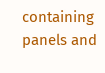containing panels and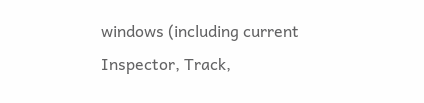windows (including current Inspector, Track,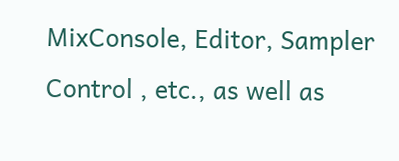MixConsole, Editor, Sampler Control , etc., as well as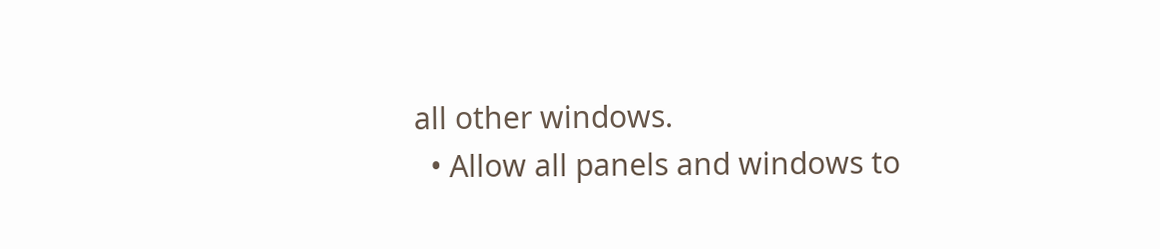all other windows.
  • Allow all panels and windows to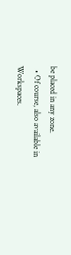be placed in any zone.
  • Of course, also available in Workspaces.